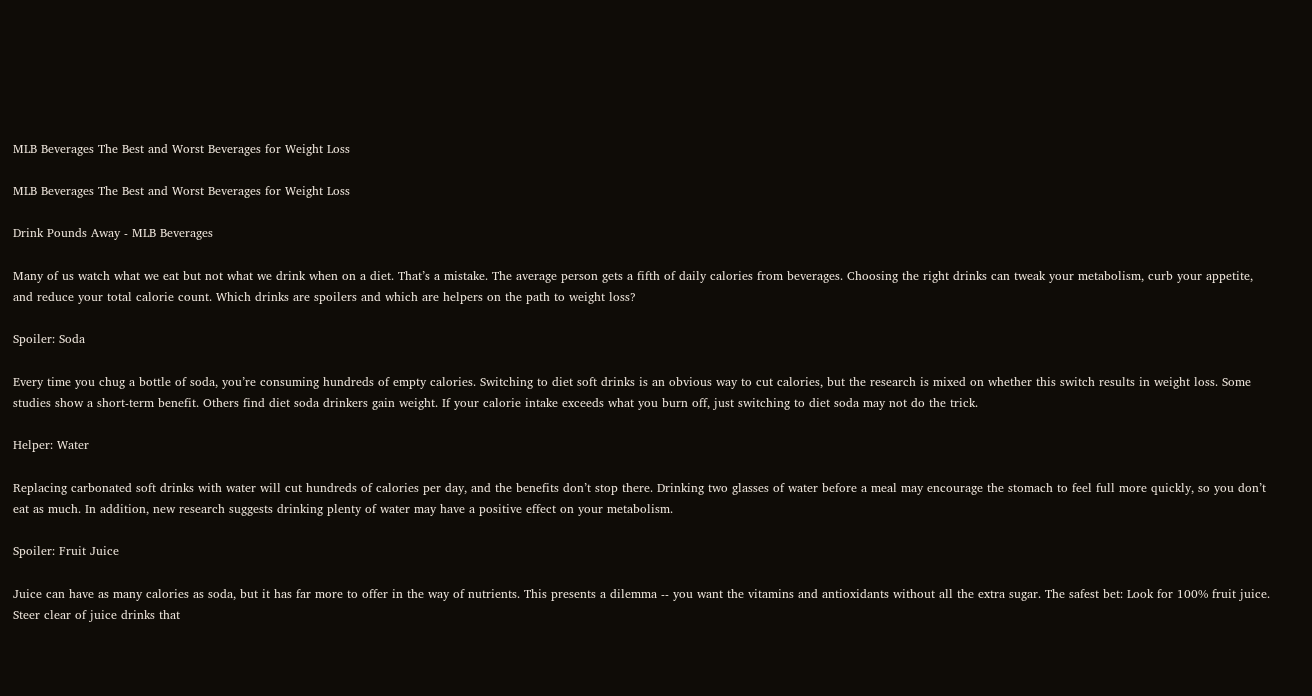MLB Beverages The Best and Worst Beverages for Weight Loss

MLB Beverages The Best and Worst Beverages for Weight Loss

Drink Pounds Away - MLB Beverages

Many of us watch what we eat but not what we drink when on a diet. That’s a mistake. The average person gets a fifth of daily calories from beverages. Choosing the right drinks can tweak your metabolism, curb your appetite, and reduce your total calorie count. Which drinks are spoilers and which are helpers on the path to weight loss?

Spoiler: Soda

Every time you chug a bottle of soda, you’re consuming hundreds of empty calories. Switching to diet soft drinks is an obvious way to cut calories, but the research is mixed on whether this switch results in weight loss. Some studies show a short-term benefit. Others find diet soda drinkers gain weight. If your calorie intake exceeds what you burn off, just switching to diet soda may not do the trick.

Helper: Water

Replacing carbonated soft drinks with water will cut hundreds of calories per day, and the benefits don’t stop there. Drinking two glasses of water before a meal may encourage the stomach to feel full more quickly, so you don’t eat as much. In addition, new research suggests drinking plenty of water may have a positive effect on your metabolism.

Spoiler: Fruit Juice

Juice can have as many calories as soda, but it has far more to offer in the way of nutrients. This presents a dilemma -- you want the vitamins and antioxidants without all the extra sugar. The safest bet: Look for 100% fruit juice. Steer clear of juice drinks that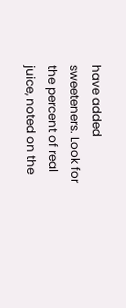have added sweeteners. Look for the percent of real juice, noted on the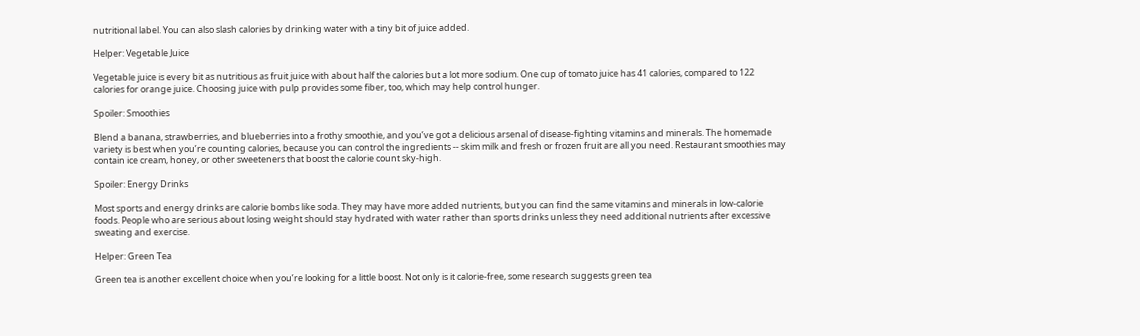nutritional label. You can also slash calories by drinking water with a tiny bit of juice added.

Helper: Vegetable Juice

Vegetable juice is every bit as nutritious as fruit juice with about half the calories but a lot more sodium. One cup of tomato juice has 41 calories, compared to 122 calories for orange juice. Choosing juice with pulp provides some fiber, too, which may help control hunger.

Spoiler: Smoothies

Blend a banana, strawberries, and blueberries into a frothy smoothie, and you’ve got a delicious arsenal of disease-fighting vitamins and minerals. The homemade variety is best when you’re counting calories, because you can control the ingredients -- skim milk and fresh or frozen fruit are all you need. Restaurant smoothies may contain ice cream, honey, or other sweeteners that boost the calorie count sky-high.

Spoiler: Energy Drinks

Most sports and energy drinks are calorie bombs like soda. They may have more added nutrients, but you can find the same vitamins and minerals in low-calorie foods. People who are serious about losing weight should stay hydrated with water rather than sports drinks unless they need additional nutrients after excessive sweating and exercise.

Helper: Green Tea

Green tea is another excellent choice when you’re looking for a little boost. Not only is it calorie-free, some research suggests green tea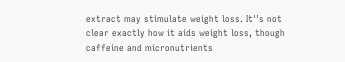extract may stimulate weight loss. It''s not clear exactly how it aids weight loss, though caffeine and micronutrients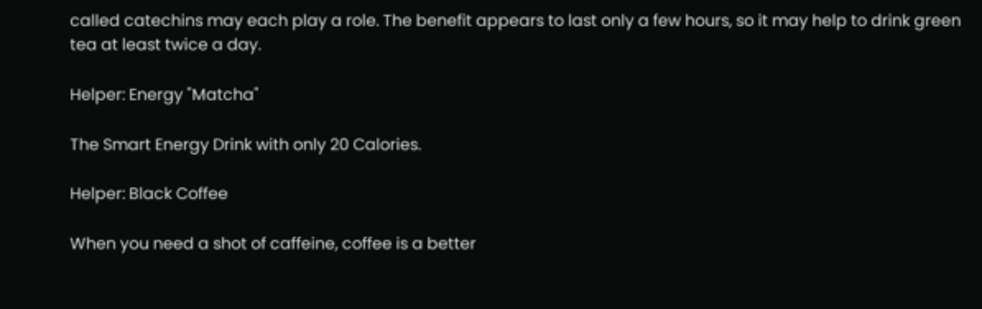called catechins may each play a role. The benefit appears to last only a few hours, so it may help to drink green tea at least twice a day.

Helper: Energy "Matcha"

The Smart Energy Drink with only 20 Calories.

Helper: Black Coffee

When you need a shot of caffeine, coffee is a better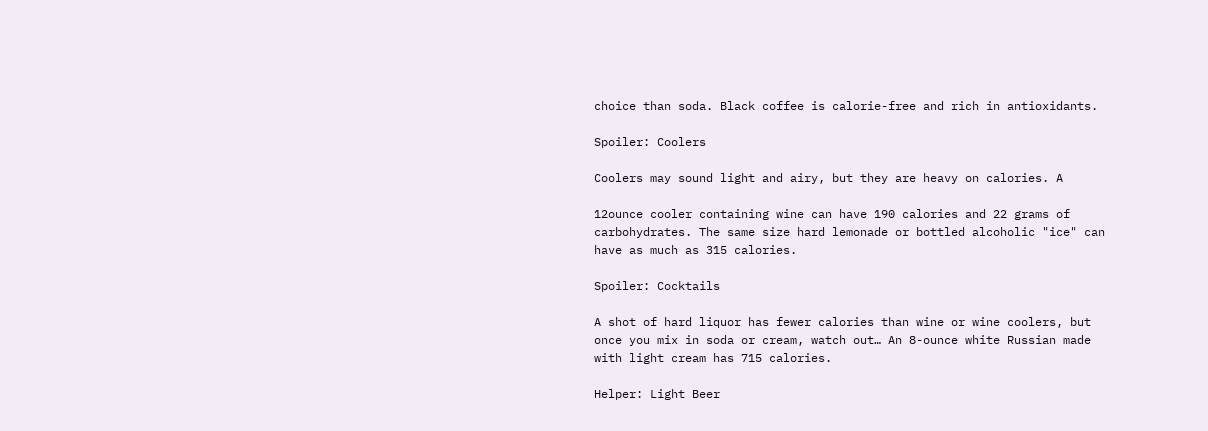choice than soda. Black coffee is calorie-free and rich in antioxidants.

Spoiler: Coolers

Coolers may sound light and airy, but they are heavy on calories. A

12ounce cooler containing wine can have 190 calories and 22 grams of carbohydrates. The same size hard lemonade or bottled alcoholic "ice" can have as much as 315 calories.

Spoiler: Cocktails

A shot of hard liquor has fewer calories than wine or wine coolers, but once you mix in soda or cream, watch out… An 8-ounce white Russian made with light cream has 715 calories.

Helper: Light Beer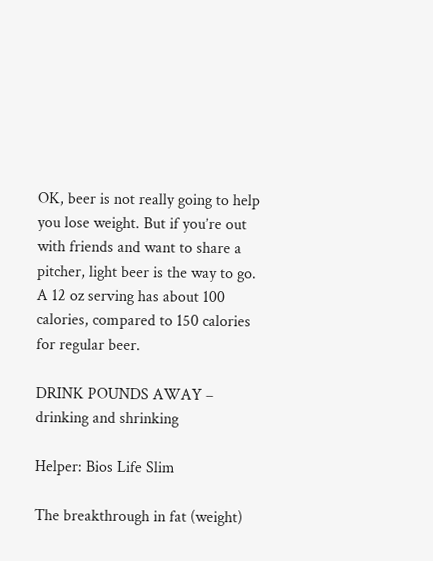OK, beer is not really going to help you lose weight. But if you’re out with friends and want to share a pitcher, light beer is the way to go. A 12 oz serving has about 100 calories, compared to 150 calories for regular beer.

DRINK POUNDS AWAY – drinking and shrinking

Helper: Bios Life Slim

The breakthrough in fat (weight)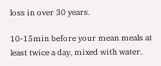loss in over 30 years.

10-15min before your mean meals at least twice a day, mixed with water.